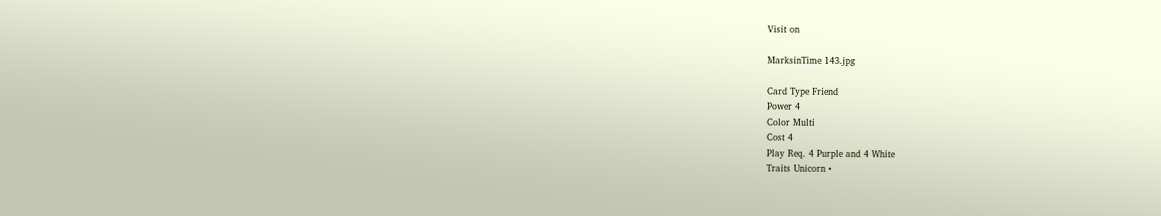Visit on

MarksinTime 143.jpg

Card Type Friend
Power 4
Color Multi
Cost 4
Play Req. 4 Purple and 4 White
Traits Unicorn •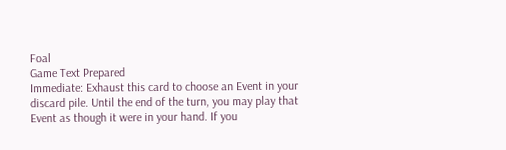Foal
Game Text Prepared
Immediate: Exhaust this card to choose an Event in your discard pile. Until the end of the turn, you may play that Event as though it were in your hand. If you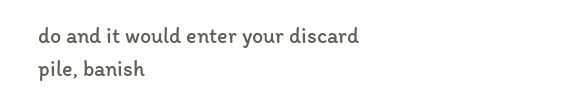do and it would enter your discard pile, banish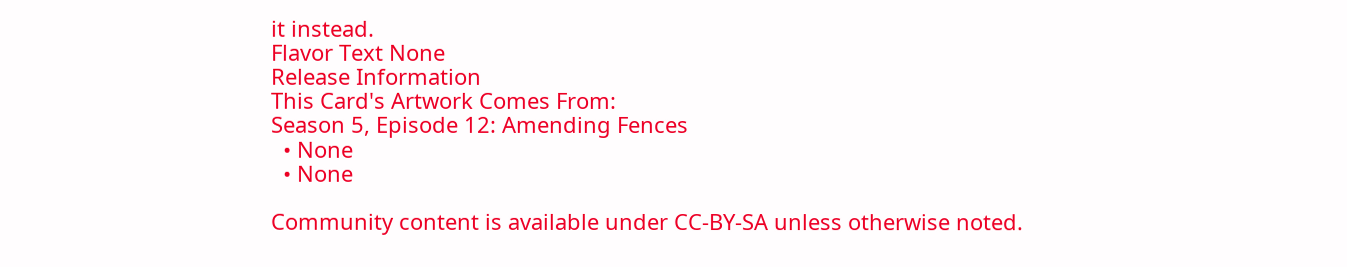it instead.
Flavor Text None
Release Information
This Card's Artwork Comes From:
Season 5, Episode 12: Amending Fences
  • None
  • None

Community content is available under CC-BY-SA unless otherwise noted.